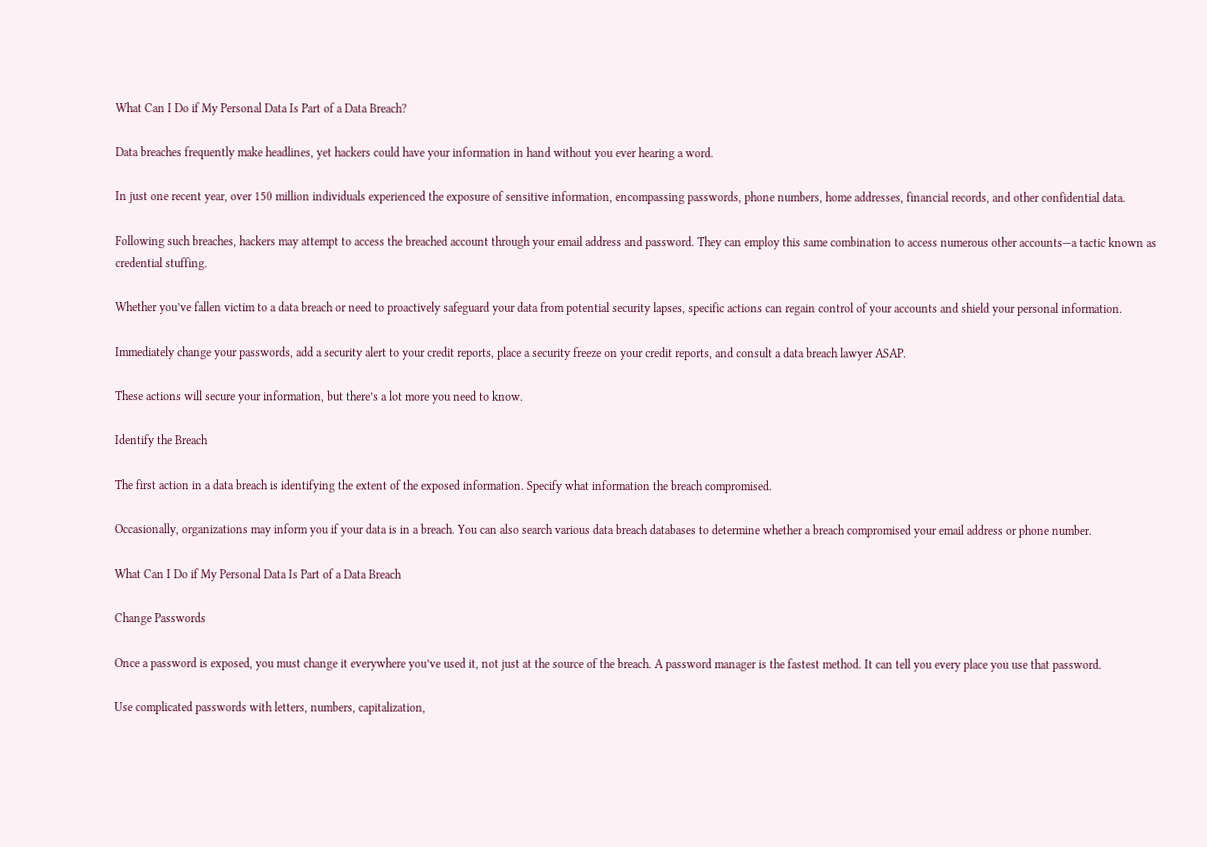What Can I Do if My Personal Data Is Part of a Data Breach?

Data breaches frequently make headlines, yet hackers could have your information in hand without you ever hearing a word.

In just one recent year, over 150 million individuals experienced the exposure of sensitive information, encompassing passwords, phone numbers, home addresses, financial records, and other confidential data.

Following such breaches, hackers may attempt to access the breached account through your email address and password. They can employ this same combination to access numerous other accounts—a tactic known as credential stuffing.

Whether you’ve fallen victim to a data breach or need to proactively safeguard your data from potential security lapses, specific actions can regain control of your accounts and shield your personal information.

Immediately change your passwords, add a security alert to your credit reports, place a security freeze on your credit reports, and consult a data breach lawyer ASAP.

These actions will secure your information, but there’s a lot more you need to know.

Identify the Breach

The first action in a data breach is identifying the extent of the exposed information. Specify what information the breach compromised.

Occasionally, organizations may inform you if your data is in a breach. You can also search various data breach databases to determine whether a breach compromised your email address or phone number.

What Can I Do if My Personal Data Is Part of a Data Breach

Change Passwords

Once a password is exposed, you must change it everywhere you’ve used it, not just at the source of the breach. A password manager is the fastest method. It can tell you every place you use that password.

Use complicated passwords with letters, numbers, capitalization,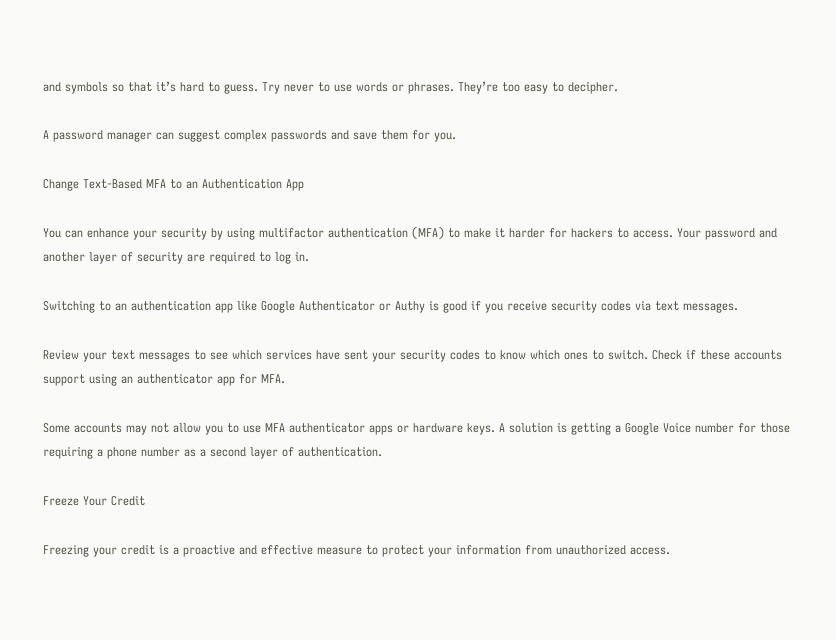and symbols so that it’s hard to guess. Try never to use words or phrases. They’re too easy to decipher.

A password manager can suggest complex passwords and save them for you.

Change Text-Based MFA to an Authentication App

You can enhance your security by using multifactor authentication (MFA) to make it harder for hackers to access. Your password and another layer of security are required to log in.

Switching to an authentication app like Google Authenticator or Authy is good if you receive security codes via text messages.

Review your text messages to see which services have sent your security codes to know which ones to switch. Check if these accounts support using an authenticator app for MFA.

Some accounts may not allow you to use MFA authenticator apps or hardware keys. A solution is getting a Google Voice number for those requiring a phone number as a second layer of authentication.

Freeze Your Credit

Freezing your credit is a proactive and effective measure to protect your information from unauthorized access.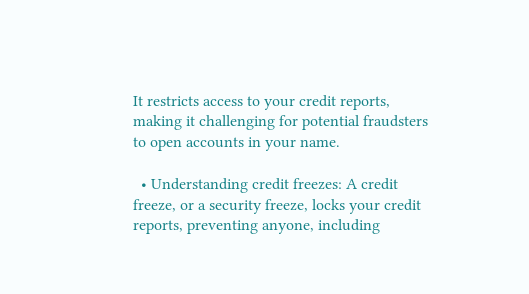It restricts access to your credit reports, making it challenging for potential fraudsters to open accounts in your name.

  • Understanding credit freezes: A credit freeze, or a security freeze, locks your credit reports, preventing anyone, including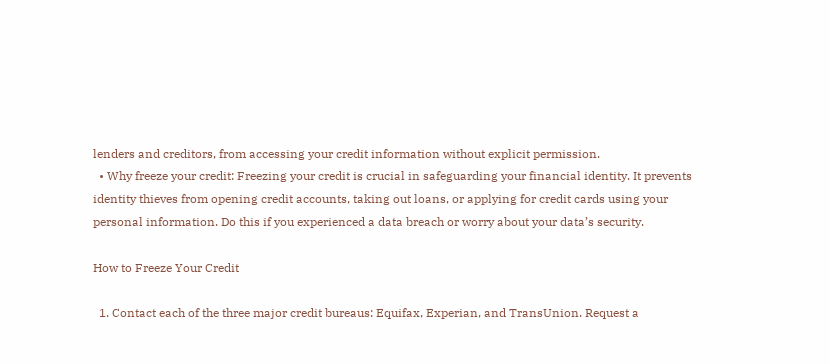lenders and creditors, from accessing your credit information without explicit permission.
  • Why freeze your credit: Freezing your credit is crucial in safeguarding your financial identity. It prevents identity thieves from opening credit accounts, taking out loans, or applying for credit cards using your personal information. Do this if you experienced a data breach or worry about your data’s security.

How to Freeze Your Credit

  1. Contact each of the three major credit bureaus: Equifax, Experian, and TransUnion. Request a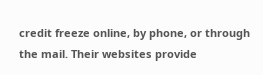credit freeze online, by phone, or through the mail. Their websites provide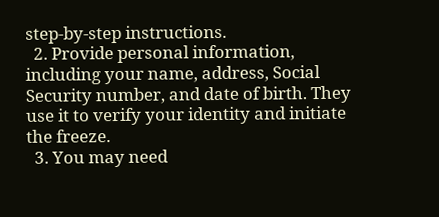step-by-step instructions.
  2. Provide personal information, including your name, address, Social Security number, and date of birth. They use it to verify your identity and initiate the freeze.
  3. You may need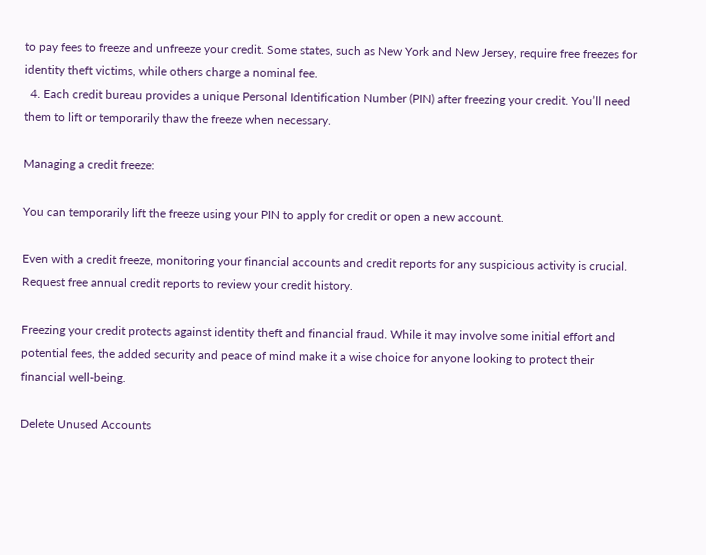to pay fees to freeze and unfreeze your credit. Some states, such as New York and New Jersey, require free freezes for identity theft victims, while others charge a nominal fee.
  4. Each credit bureau provides a unique Personal Identification Number (PIN) after freezing your credit. You’ll need them to lift or temporarily thaw the freeze when necessary.

Managing a credit freeze:

You can temporarily lift the freeze using your PIN to apply for credit or open a new account.

Even with a credit freeze, monitoring your financial accounts and credit reports for any suspicious activity is crucial. Request free annual credit reports to review your credit history.

Freezing your credit protects against identity theft and financial fraud. While it may involve some initial effort and potential fees, the added security and peace of mind make it a wise choice for anyone looking to protect their financial well-being.

Delete Unused Accounts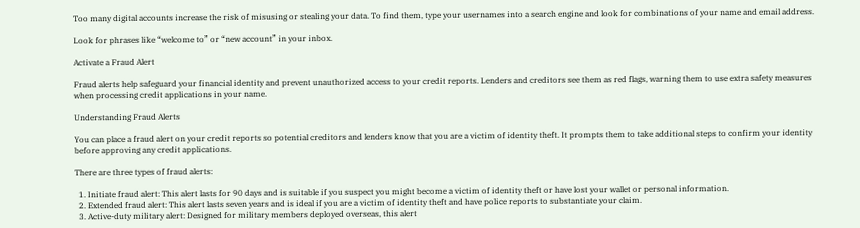Too many digital accounts increase the risk of misusing or stealing your data. To find them, type your usernames into a search engine and look for combinations of your name and email address.

Look for phrases like “welcome to” or “new account” in your inbox.

Activate a Fraud Alert

Fraud alerts help safeguard your financial identity and prevent unauthorized access to your credit reports. Lenders and creditors see them as red flags, warning them to use extra safety measures when processing credit applications in your name.

Understanding Fraud Alerts

You can place a fraud alert on your credit reports so potential creditors and lenders know that you are a victim of identity theft. It prompts them to take additional steps to confirm your identity before approving any credit applications.

There are three types of fraud alerts:

  1. Initiate fraud alert: This alert lasts for 90 days and is suitable if you suspect you might become a victim of identity theft or have lost your wallet or personal information.
  2. Extended fraud alert: This alert lasts seven years and is ideal if you are a victim of identity theft and have police reports to substantiate your claim.
  3. Active-duty military alert: Designed for military members deployed overseas, this alert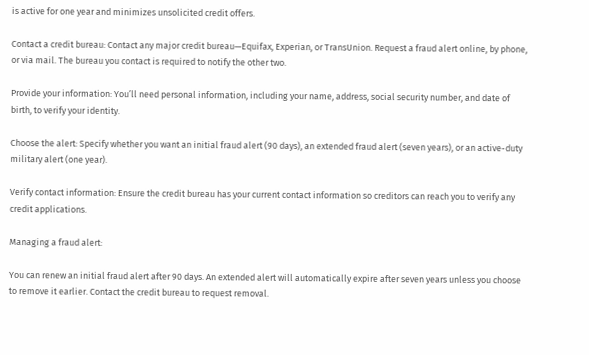is active for one year and minimizes unsolicited credit offers.

Contact a credit bureau: Contact any major credit bureau—Equifax, Experian, or TransUnion. Request a fraud alert online, by phone, or via mail. The bureau you contact is required to notify the other two.

Provide your information: You’ll need personal information, including your name, address, social security number, and date of birth, to verify your identity.

Choose the alert: Specify whether you want an initial fraud alert (90 days), an extended fraud alert (seven years), or an active-duty military alert (one year).

Verify contact information: Ensure the credit bureau has your current contact information so creditors can reach you to verify any credit applications.

Managing a fraud alert:

You can renew an initial fraud alert after 90 days. An extended alert will automatically expire after seven years unless you choose to remove it earlier. Contact the credit bureau to request removal.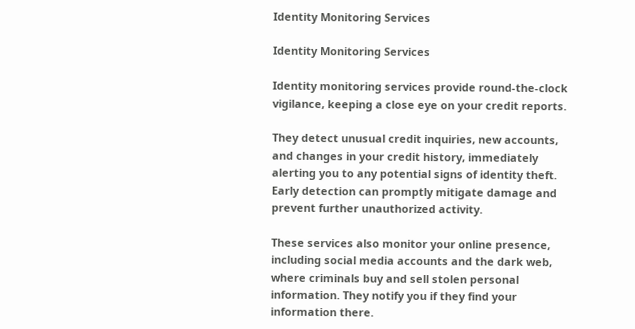Identity Monitoring Services

Identity Monitoring Services

Identity monitoring services provide round-the-clock vigilance, keeping a close eye on your credit reports.

They detect unusual credit inquiries, new accounts, and changes in your credit history, immediately alerting you to any potential signs of identity theft. Early detection can promptly mitigate damage and prevent further unauthorized activity.

These services also monitor your online presence, including social media accounts and the dark web, where criminals buy and sell stolen personal information. They notify you if they find your information there.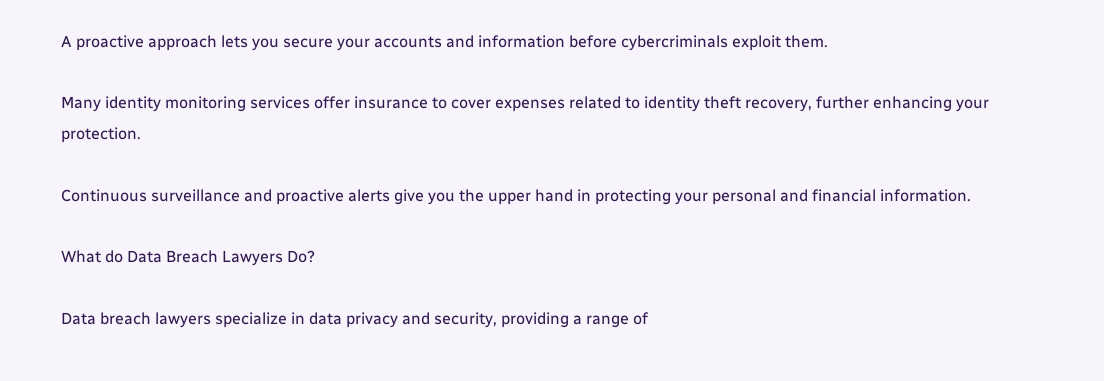A proactive approach lets you secure your accounts and information before cybercriminals exploit them.

Many identity monitoring services offer insurance to cover expenses related to identity theft recovery, further enhancing your protection.

Continuous surveillance and proactive alerts give you the upper hand in protecting your personal and financial information.

What do Data Breach Lawyers Do?

Data breach lawyers specialize in data privacy and security, providing a range of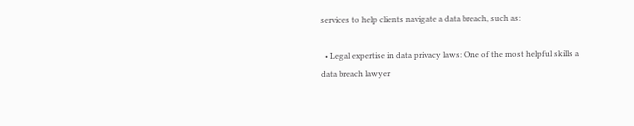services to help clients navigate a data breach, such as:

  • Legal expertise in data privacy laws: One of the most helpful skills a data breach lawyer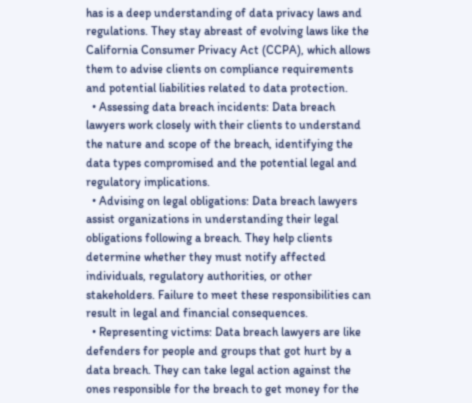has is a deep understanding of data privacy laws and regulations. They stay abreast of evolving laws like the California Consumer Privacy Act (CCPA), which allows them to advise clients on compliance requirements and potential liabilities related to data protection.
  • Assessing data breach incidents: Data breach lawyers work closely with their clients to understand the nature and scope of the breach, identifying the data types compromised and the potential legal and regulatory implications.
  • Advising on legal obligations: Data breach lawyers assist organizations in understanding their legal obligations following a breach. They help clients determine whether they must notify affected individuals, regulatory authorities, or other stakeholders. Failure to meet these responsibilities can result in legal and financial consequences.
  • Representing victims: Data breach lawyers are like defenders for people and groups that got hurt by a data breach. They can take legal action against the ones responsible for the breach to get money for the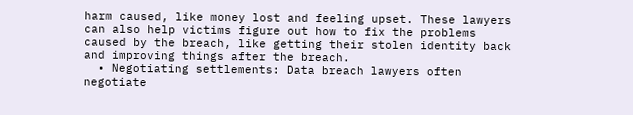harm caused, like money lost and feeling upset. These lawyers can also help victims figure out how to fix the problems caused by the breach, like getting their stolen identity back and improving things after the breach.
  • Negotiating settlements: Data breach lawyers often negotiate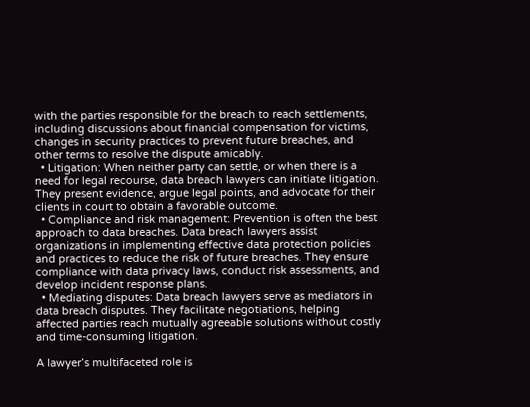with the parties responsible for the breach to reach settlements, including discussions about financial compensation for victims, changes in security practices to prevent future breaches, and other terms to resolve the dispute amicably.
  • Litigation: When neither party can settle, or when there is a need for legal recourse, data breach lawyers can initiate litigation. They present evidence, argue legal points, and advocate for their clients in court to obtain a favorable outcome.
  • Compliance and risk management: Prevention is often the best approach to data breaches. Data breach lawyers assist organizations in implementing effective data protection policies and practices to reduce the risk of future breaches. They ensure compliance with data privacy laws, conduct risk assessments, and develop incident response plans.
  • Mediating disputes: Data breach lawyers serve as mediators in data breach disputes. They facilitate negotiations, helping affected parties reach mutually agreeable solutions without costly and time-consuming litigation.

A lawyer’s multifaceted role is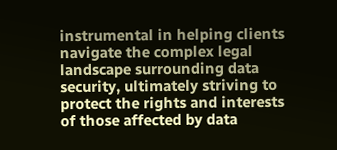instrumental in helping clients navigate the complex legal landscape surrounding data security, ultimately striving to protect the rights and interests of those affected by data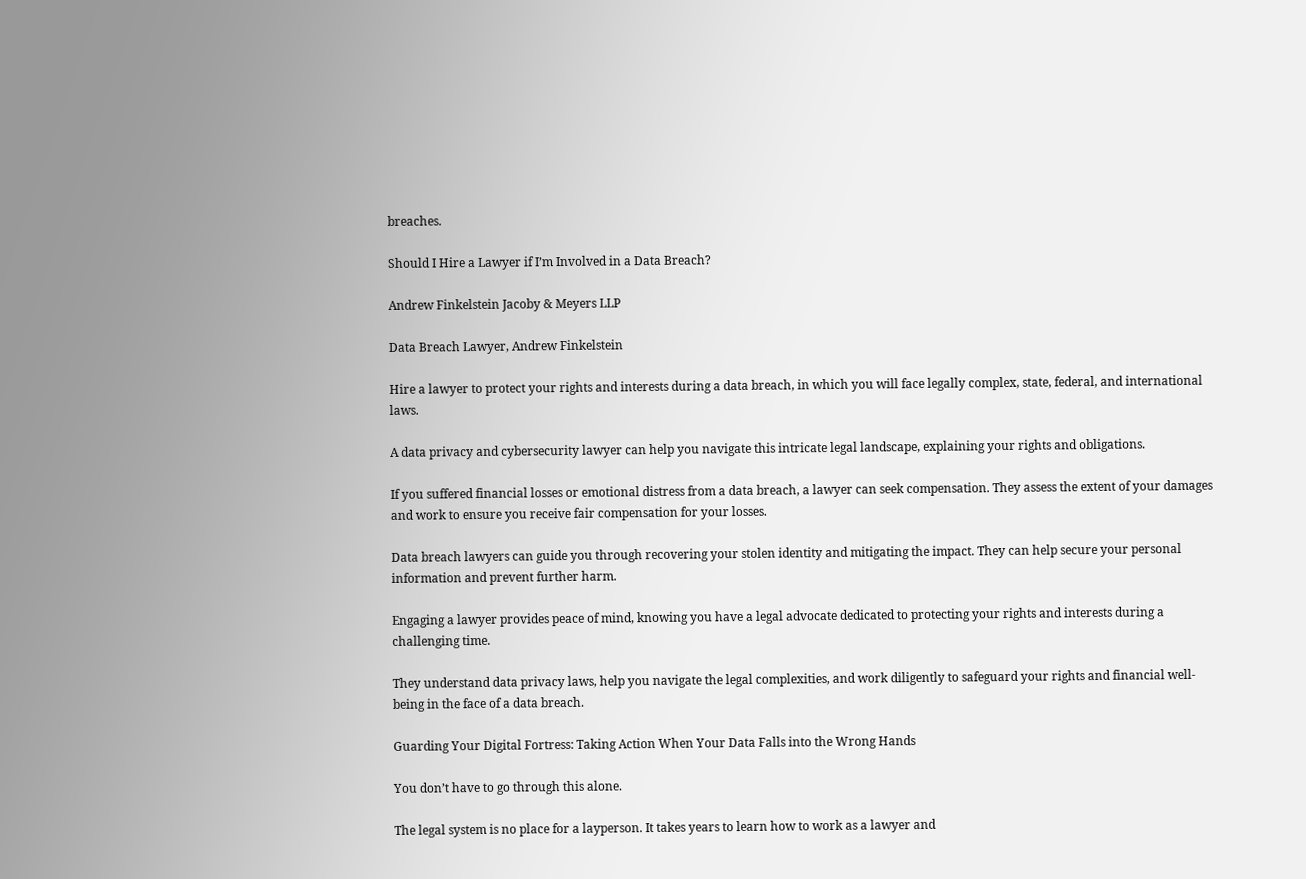breaches.

Should I Hire a Lawyer if I’m Involved in a Data Breach?

Andrew Finkelstein Jacoby & Meyers LLP

Data Breach Lawyer, Andrew Finkelstein

Hire a lawyer to protect your rights and interests during a data breach, in which you will face legally complex, state, federal, and international laws.

A data privacy and cybersecurity lawyer can help you navigate this intricate legal landscape, explaining your rights and obligations.

If you suffered financial losses or emotional distress from a data breach, a lawyer can seek compensation. They assess the extent of your damages and work to ensure you receive fair compensation for your losses.

Data breach lawyers can guide you through recovering your stolen identity and mitigating the impact. They can help secure your personal information and prevent further harm.

Engaging a lawyer provides peace of mind, knowing you have a legal advocate dedicated to protecting your rights and interests during a challenging time.

They understand data privacy laws, help you navigate the legal complexities, and work diligently to safeguard your rights and financial well-being in the face of a data breach.

Guarding Your Digital Fortress: Taking Action When Your Data Falls into the Wrong Hands

You don’t have to go through this alone.

The legal system is no place for a layperson. It takes years to learn how to work as a lawyer and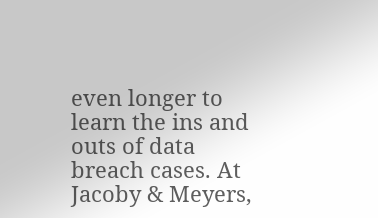even longer to learn the ins and outs of data breach cases. At Jacoby & Meyers,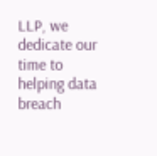LLP, we dedicate our time to helping data breach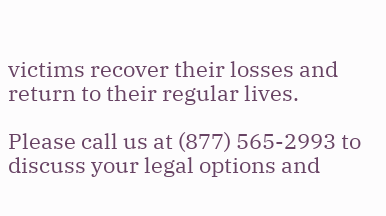victims recover their losses and return to their regular lives.

Please call us at (877) 565-2993 to discuss your legal options and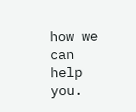how we can help you.